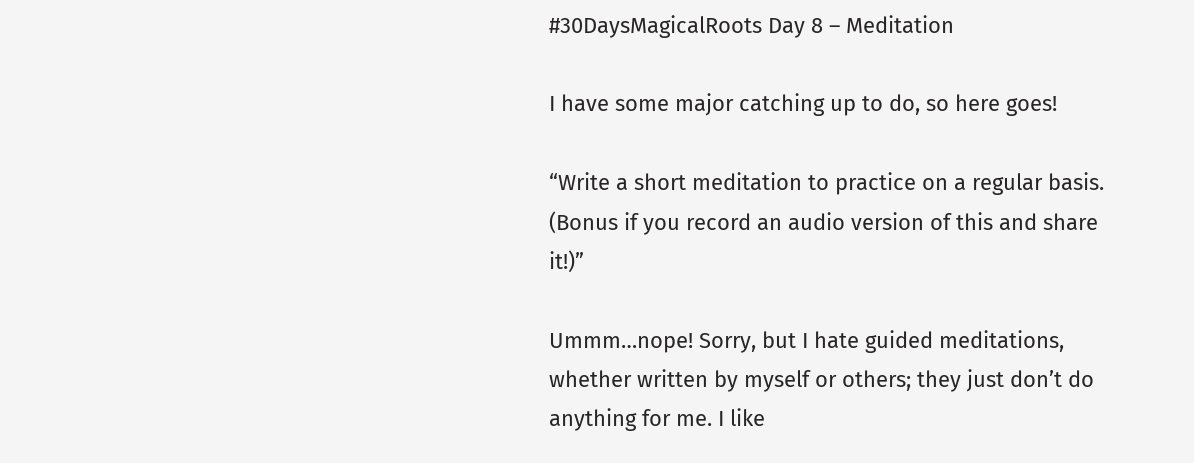#30DaysMagicalRoots Day 8 – Meditation

I have some major catching up to do, so here goes!

“Write a short meditation to practice on a regular basis. (Bonus if you record an audio version of this and share it!)”

Ummm…nope! Sorry, but I hate guided meditations, whether written by myself or others; they just don’t do anything for me. I like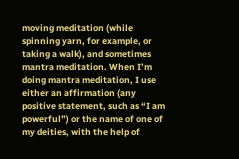moving meditation (while spinning yarn, for example, or taking a walk), and sometimes mantra meditation. When I’m doing mantra meditation, I use either an affirmation (any positive statement, such as “I am powerful”) or the name of one of my deities, with the help of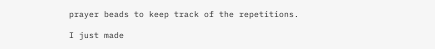prayer beads to keep track of the repetitions.

I just made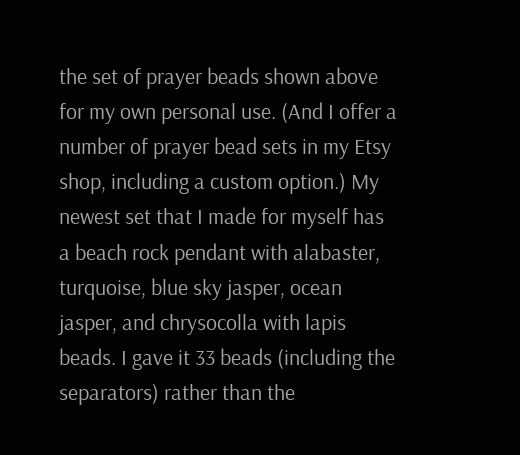the set of prayer beads shown above for my own personal use. (And I offer a number of prayer bead sets in my Etsy shop, including a custom option.) My newest set that I made for myself has a beach rock pendant with alabaster, turquoise, blue sky jasper, ocean jasper, and chrysocolla with lapis beads. I gave it 33 beads (including the separators) rather than the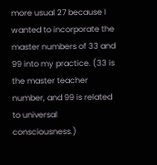more usual 27 because I wanted to incorporate the master numbers of 33 and 99 into my practice. (33 is the master teacher number, and 99 is related to universal consciousness.)